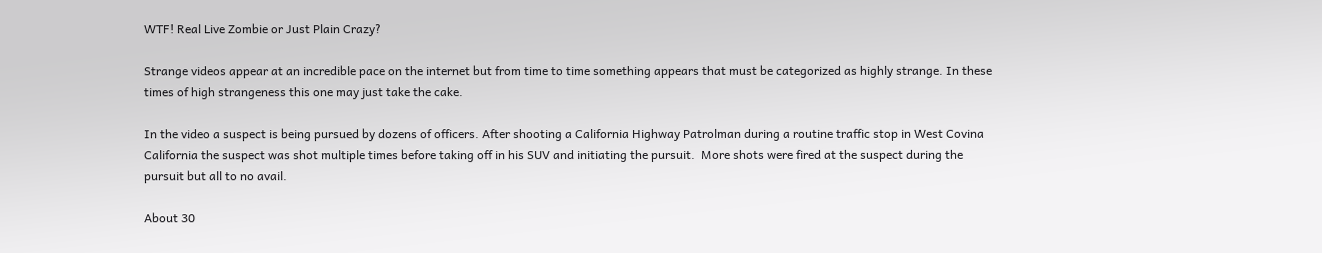WTF! Real Live Zombie or Just Plain Crazy?

Strange videos appear at an incredible pace on the internet but from time to time something appears that must be categorized as highly strange. In these times of high strangeness this one may just take the cake.

In the video a suspect is being pursued by dozens of officers. After shooting a California Highway Patrolman during a routine traffic stop in West Covina California the suspect was shot multiple times before taking off in his SUV and initiating the pursuit.  More shots were fired at the suspect during the pursuit but all to no avail.

About 30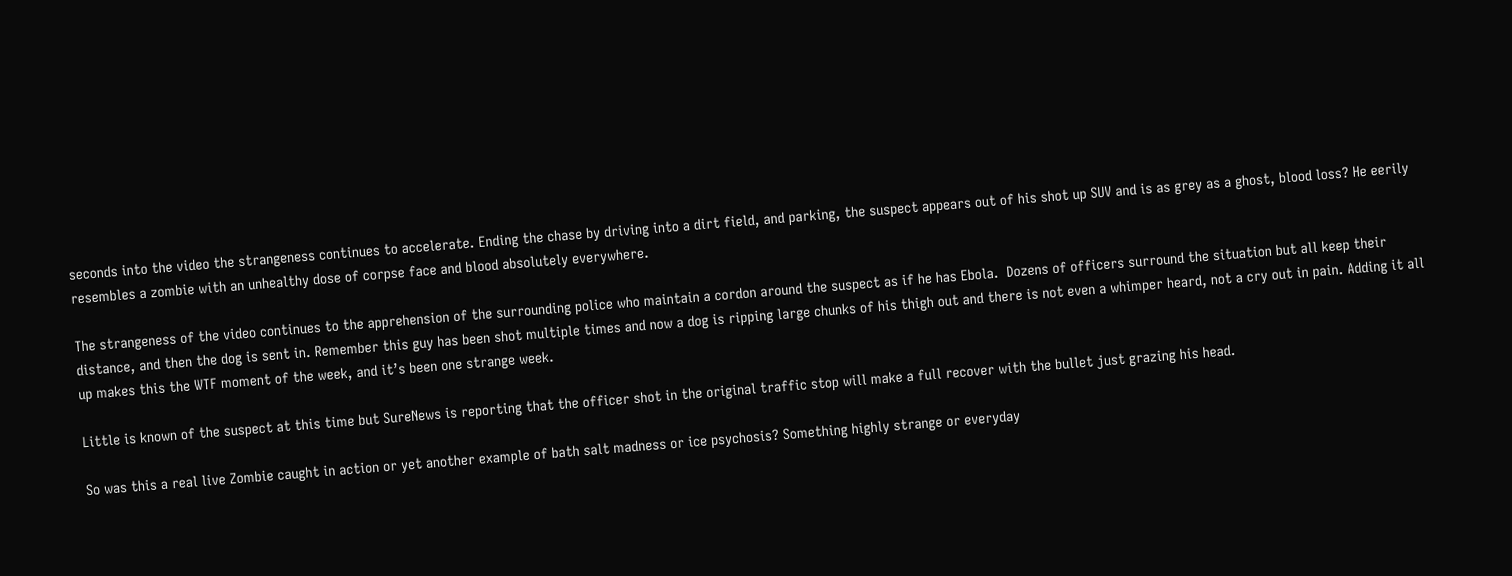seconds into the video the strangeness continues to accelerate. Ending the chase by driving into a dirt field, and parking, the suspect appears out of his shot up SUV and is as grey as a ghost, blood loss? He eerily resembles a zombie with an unhealthy dose of corpse face and blood absolutely everywhere.

The strangeness of the video continues to the apprehension of the surrounding police who maintain a cordon around the suspect as if he has Ebola.  Dozens of officers surround the situation but all keep their distance, and then the dog is sent in. Remember this guy has been shot multiple times and now a dog is ripping large chunks of his thigh out and there is not even a whimper heard, not a cry out in pain. Adding it all up makes this the WTF moment of the week, and it’s been one strange week.

Little is known of the suspect at this time but SureNews is reporting that the officer shot in the original traffic stop will make a full recover with the bullet just grazing his head.

So was this a real live Zombie caught in action or yet another example of bath salt madness or ice psychosis? Something highly strange or everyday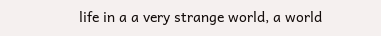life in a a very strange world, a world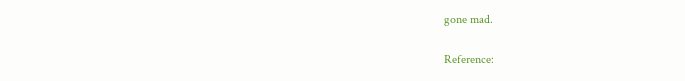gone mad.

Reference: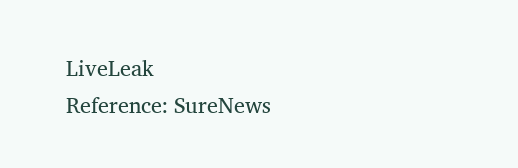LiveLeak
Reference: SureNews